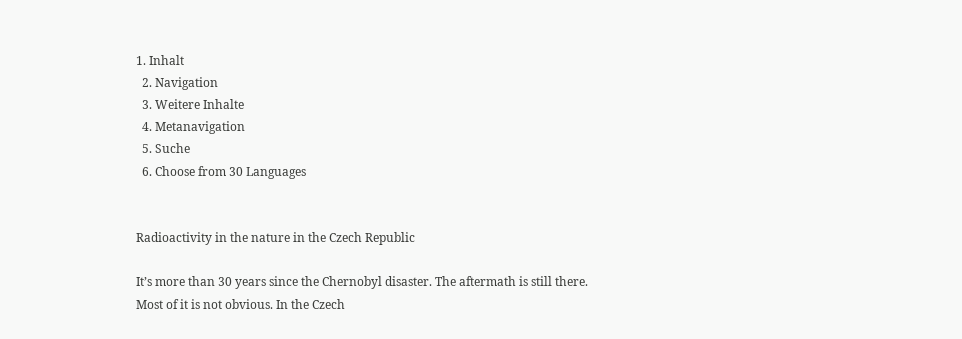1. Inhalt
  2. Navigation
  3. Weitere Inhalte
  4. Metanavigation
  5. Suche
  6. Choose from 30 Languages


Radioactivity in the nature in the Czech Republic

It’s more than 30 years since the Chernobyl disaster. The aftermath is still there. Most of it is not obvious. In the Czech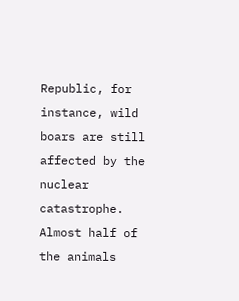Republic, for instance, wild boars are still affected by the nuclear catastrophe. Almost half of the animals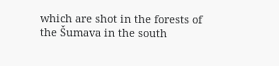which are shot in the forests of the Šumava in the south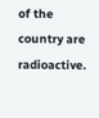of the country are radioactive.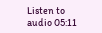Listen to audio 05:11